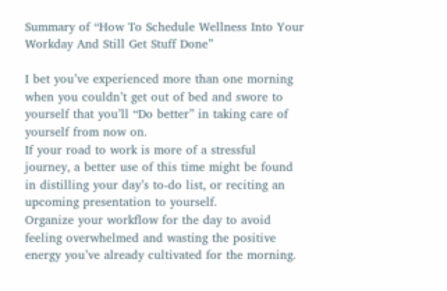Summary of “How To Schedule Wellness Into Your Workday And Still Get Stuff Done”

I bet you’ve experienced more than one morning when you couldn’t get out of bed and swore to yourself that you’ll “Do better” in taking care of yourself from now on.
If your road to work is more of a stressful journey, a better use of this time might be found in distilling your day’s to-do list, or reciting an upcoming presentation to yourself.
Organize your workflow for the day to avoid feeling overwhelmed and wasting the positive energy you’ve already cultivated for the morning.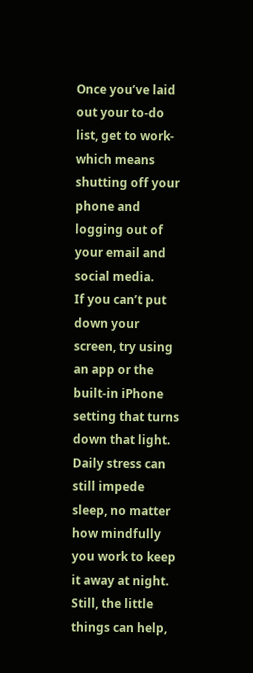Once you’ve laid out your to-do list, get to work-which means shutting off your phone and logging out of your email and social media.
If you can’t put down your screen, try using an app or the built-in iPhone setting that turns down that light.
Daily stress can still impede sleep, no matter how mindfully you work to keep it away at night.
Still, the little things can help,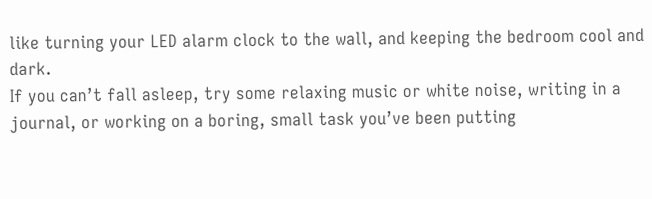like turning your LED alarm clock to the wall, and keeping the bedroom cool and dark.
If you can’t fall asleep, try some relaxing music or white noise, writing in a journal, or working on a boring, small task you’ve been putting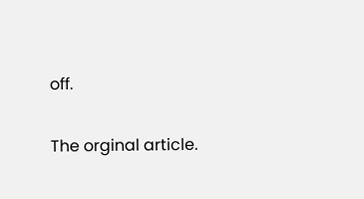off.

The orginal article.